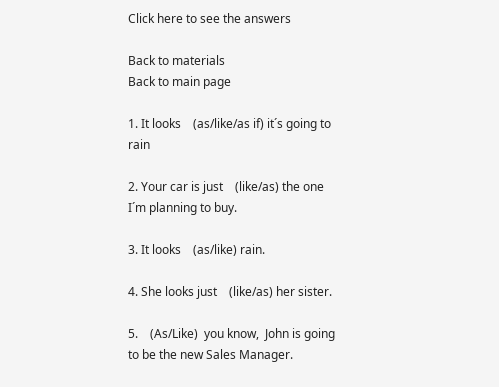Click here to see the answers

Back to materials
Back to main page

1. It looks    (as/like/as if) it´s going to rain

2. Your car is just    (like/as) the one I´m planning to buy.

3. It looks    (as/like) rain.

4. She looks just    (like/as) her sister.

5.    (As/Like)  you know,  John is going to be the new Sales Manager.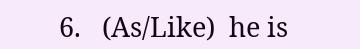6.   (As/Like)  he is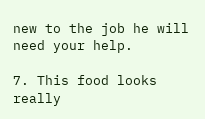new to the job he will need your help.

7. This food looks really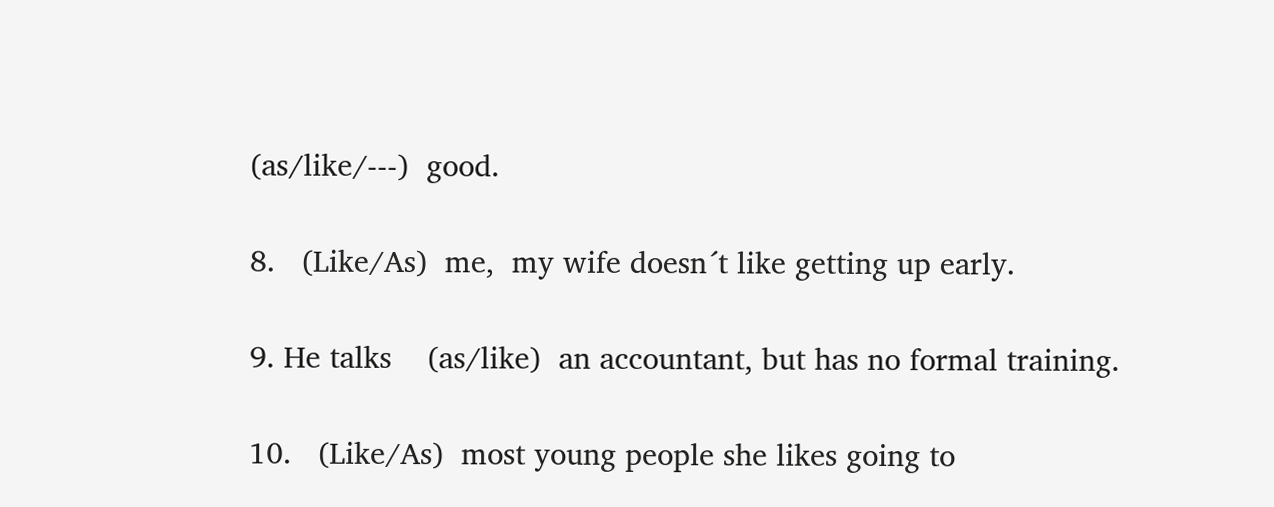(as/like/---)  good.

8.   (Like/As)  me,  my wife doesn´t like getting up early.

9. He talks    (as/like)  an accountant, but has no formal training.

10.   (Like/As)  most young people she likes going to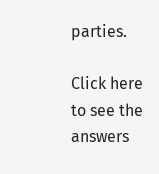parties.

Click here to see the answers